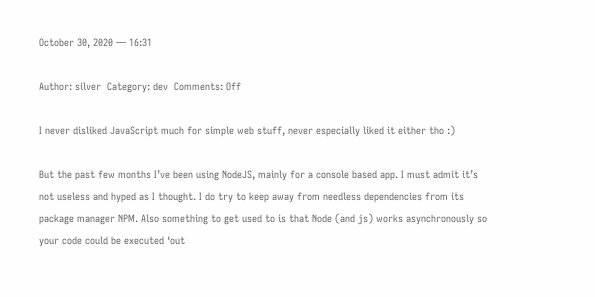October 30, 2020 — 16:31

Author: silver  Category: dev  Comments: Off

I never disliked JavaScript much for simple web stuff, never especially liked it either tho :)

But the past few months I’ve been using NodeJS, mainly for a console based app. I must admit it’s not useless and hyped as I thought. I do try to keep away from needless dependencies from its package manager NPM. Also something to get used to is that Node (and js) works asynchronously so your code could be executed ‘out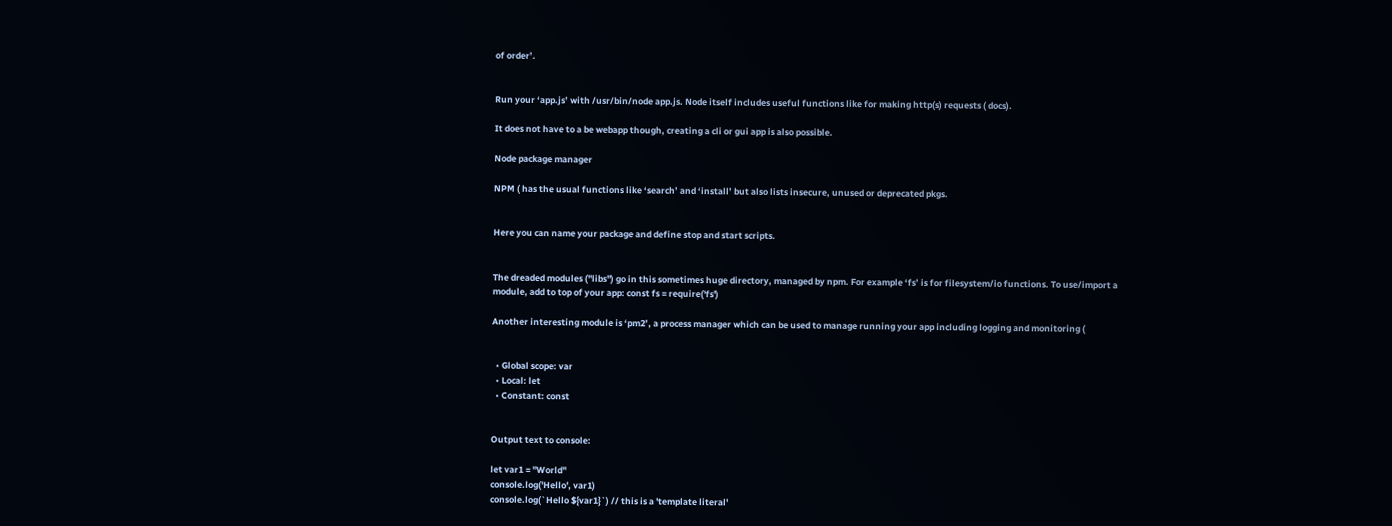of order’.


Run your ‘app.js’ with /usr/bin/node app.js. Node itself includes useful functions like for making http(s) requests ( docs).

It does not have to a be webapp though, creating a cli or gui app is also possible.

Node package manager

NPM ( has the usual functions like ‘search’ and ‘install’ but also lists insecure, unused or deprecated pkgs.


Here you can name your package and define stop and start scripts.


The dreaded modules ("libs") go in this sometimes huge directory, managed by npm. For example ‘fs’ is for filesystem/io functions. To use/import a module, add to top of your app: const fs = require('fs')

Another interesting module is ‘pm2’, a process manager which can be used to manage running your app including logging and monitoring (


  • Global scope: var
  • Local: let
  • Constant: const


Output text to console:

let var1 = "World"
console.log('Hello', var1)
console.log(`Hello ${var1}`) // this is a 'template literal'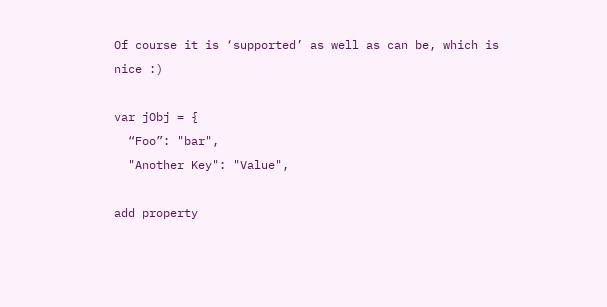Of course it is ‘supported’ as well as can be, which is nice :)

var jObj = {
  “Foo”: "bar",
  "Another Key": "Value",

add property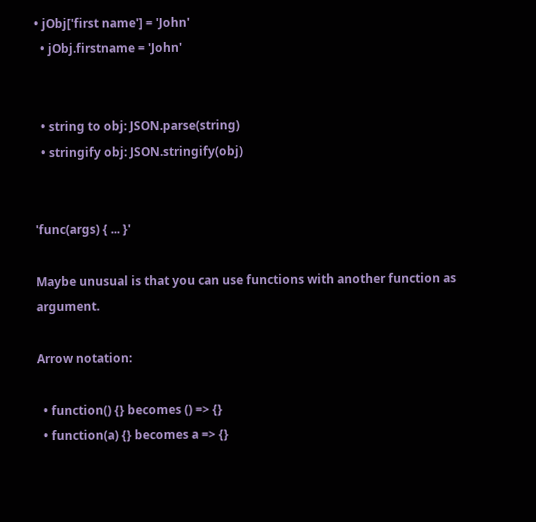• jObj['first name'] = 'John'
  • jObj.firstname = 'John'


  • string to obj: JSON.parse(string)
  • stringify obj: JSON.stringify(obj)


'func(args) { ... }'

Maybe unusual is that you can use functions with another function as argument.

Arrow notation:

  • function() {} becomes () => {}
  • function(a) {} becomes a => {}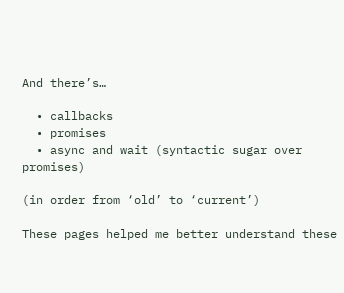And there’s…

  • callbacks
  • promises
  • async and wait (syntactic sugar over promises)

(in order from ‘old’ to ‘current’)

These pages helped me better understand these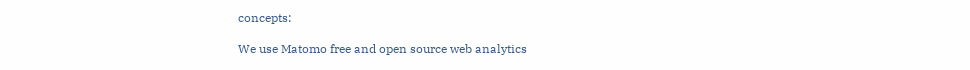concepts:

We use Matomo free and open source web analytics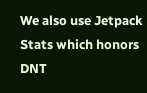We also use Jetpack Stats which honors DNT